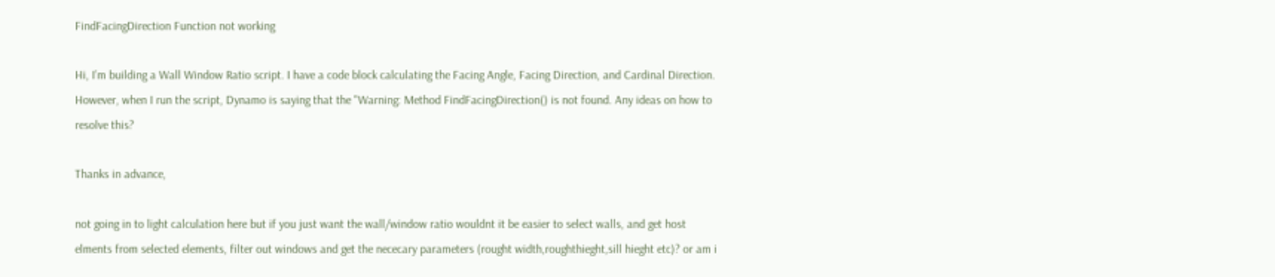FindFacingDirection Function not working

Hi, I’m building a Wall Window Ratio script. I have a code block calculating the Facing Angle, Facing Direction, and Cardinal Direction. However, when I run the script, Dynamo is saying that the "Warning: Method FindFacingDirection() is not found. Any ideas on how to resolve this?

Thanks in advance,

not going in to light calculation here but if you just want the wall/window ratio wouldnt it be easier to select walls, and get host elments from selected elements, filter out windows and get the nececary parameters (rought width,roughthieght,sill hieght etc)? or am i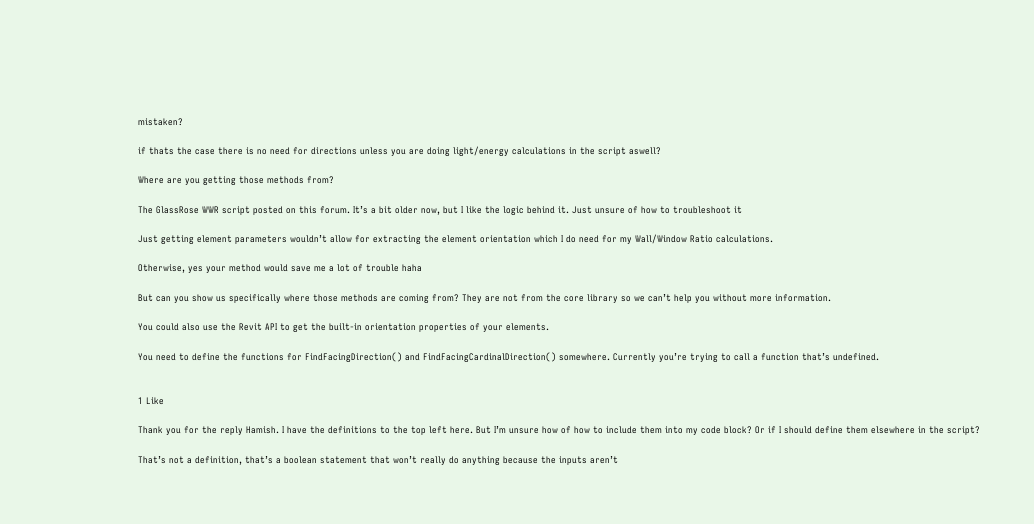mistaken?

if thats the case there is no need for directions unless you are doing light/energy calculations in the script aswell?

Where are you getting those methods from?

The GlassRose WWR script posted on this forum. It’s a bit older now, but I like the logic behind it. Just unsure of how to troubleshoot it

Just getting element parameters wouldn’t allow for extracting the element orientation which I do need for my Wall/Window Ratio calculations.

Otherwise, yes your method would save me a lot of trouble haha

But can you show us specifically where those methods are coming from? They are not from the core library so we can’t help you without more information.

You could also use the Revit API to get the built-in orientation properties of your elements.

You need to define the functions for FindFacingDirection() and FindFacingCardinalDirection() somewhere. Currently you’re trying to call a function that’s undefined.


1 Like

Thank you for the reply Hamish. I have the definitions to the top left here. But I’m unsure how of how to include them into my code block? Or if I should define them elsewhere in the script?

That’s not a definition, that’s a boolean statement that won’t really do anything because the inputs aren’t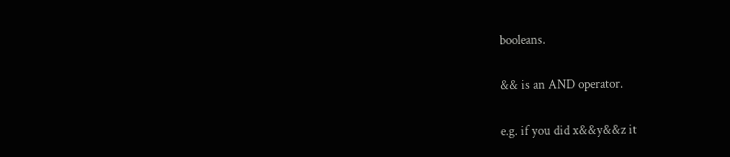booleans.

&& is an AND operator.

e.g. if you did x&&y&&z it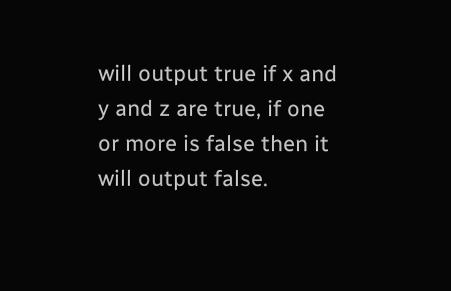will output true if x and y and z are true, if one or more is false then it will output false.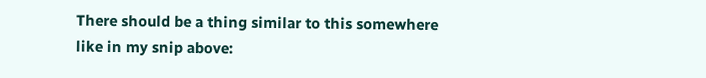There should be a thing similar to this somewhere like in my snip above: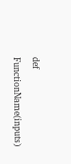def FunctionName(inputs)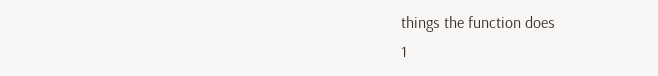things the function does
1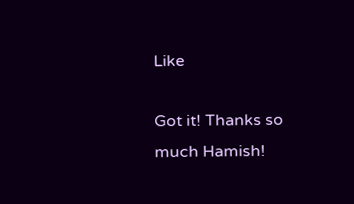Like

Got it! Thanks so much Hamish!